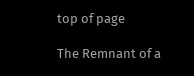top of page

The Remnant of a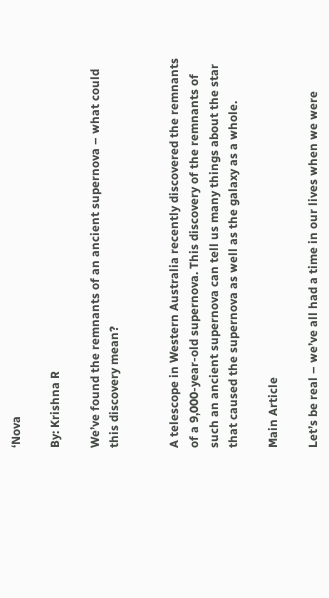‘Nova

By: Krishna R

We’ve found the remnants of an ancient supernova – what could this discovery mean?


A telescope in Western Australia recently discovered the remnants of a 9,000-year-old supernova. This discovery of the remnants of such an ancient supernova can tell us many things about the star that caused the supernova as well as the galaxy as a whole.

Main Article

Let’s be real – we’ve all had a time in our lives when we were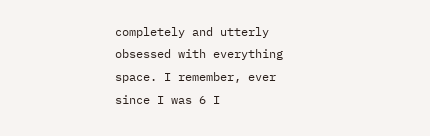completely and utterly obsessed with everything space. I remember, ever since I was 6 I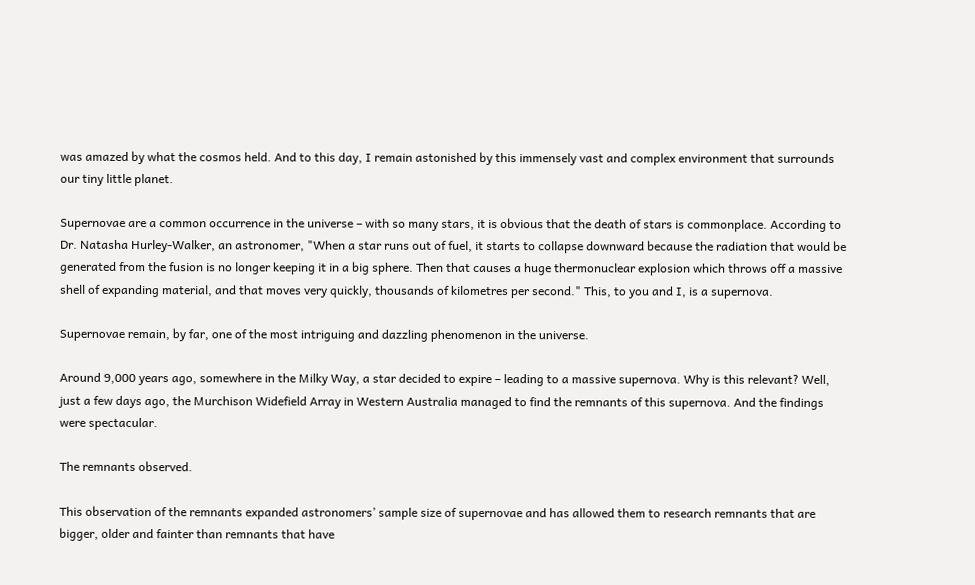was amazed by what the cosmos held. And to this day, I remain astonished by this immensely vast and complex environment that surrounds our tiny little planet.

Supernovae are a common occurrence in the universe – with so many stars, it is obvious that the death of stars is commonplace. According to Dr. Natasha Hurley-Walker, an astronomer, "When a star runs out of fuel, it starts to collapse downward because the radiation that would be generated from the fusion is no longer keeping it in a big sphere. Then that causes a huge thermonuclear explosion which throws off a massive shell of expanding material, and that moves very quickly, thousands of kilometres per second." This, to you and I, is a supernova.

Supernovae remain, by far, one of the most intriguing and dazzling phenomenon in the universe.

Around 9,000 years ago, somewhere in the Milky Way, a star decided to expire – leading to a massive supernova. Why is this relevant? Well, just a few days ago, the Murchison Widefield Array in Western Australia managed to find the remnants of this supernova. And the findings were spectacular.

The remnants observed.

This observation of the remnants expanded astronomers’ sample size of supernovae and has allowed them to research remnants that are bigger, older and fainter than remnants that have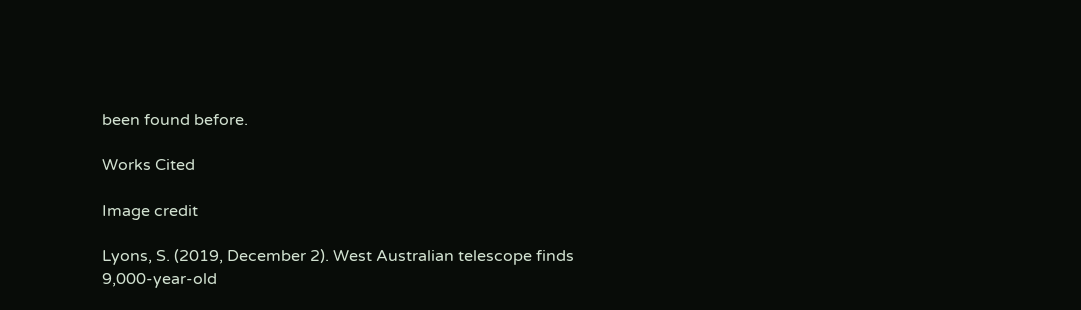been found before.

Works Cited

Image credit

Lyons, S. (2019, December 2). West Australian telescope finds 9,000-year-old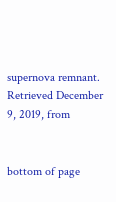supernova remnant. Retrieved December 9, 2019, from


bottom of page